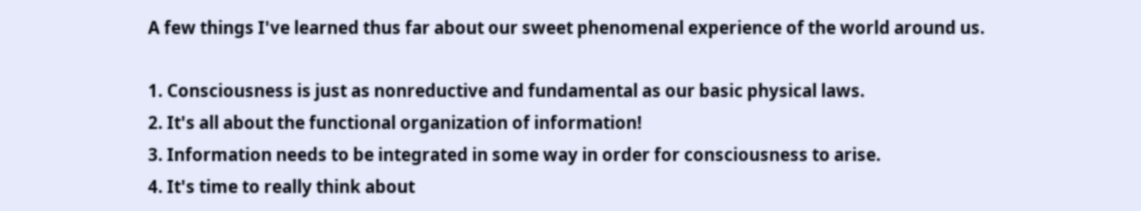A few things I've learned thus far about our sweet phenomenal experience of the world around us.

1. Consciousness is just as nonreductive and fundamental as our basic physical laws.
2. It's all about the functional organization of information!
3. Information needs to be integrated in some way in order for consciousness to arise.
4. It's time to really think about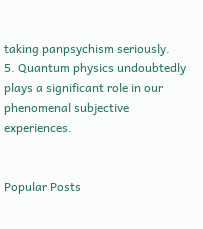taking panpsychism seriously.
5. Quantum physics undoubtedly plays a significant role in our phenomenal subjective experiences.


Popular Posts